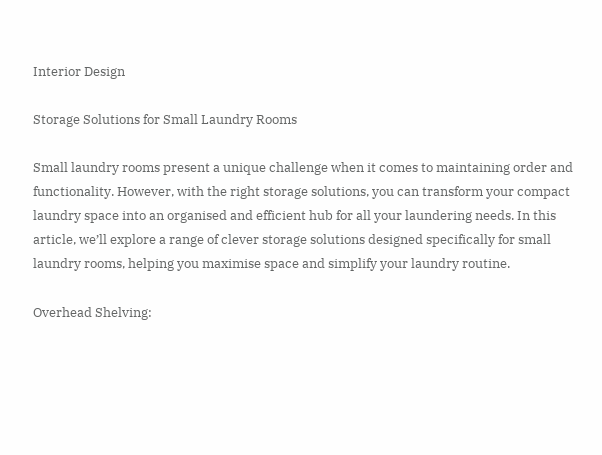Interior Design

Storage Solutions for Small Laundry Rooms

Small laundry rooms present a unique challenge when it comes to maintaining order and functionality. However, with the right storage solutions, you can transform your compact laundry space into an organised and efficient hub for all your laundering needs. In this article, we’ll explore a range of clever storage solutions designed specifically for small laundry rooms, helping you maximise space and simplify your laundry routine.

Overhead Shelving: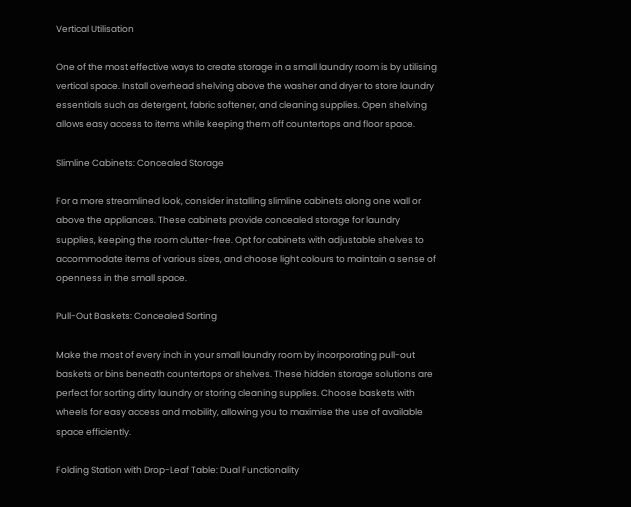Vertical Utilisation

One of the most effective ways to create storage in a small laundry room is by utilising vertical space. Install overhead shelving above the washer and dryer to store laundry essentials such as detergent, fabric softener, and cleaning supplies. Open shelving allows easy access to items while keeping them off countertops and floor space.

Slimline Cabinets: Concealed Storage

For a more streamlined look, consider installing slimline cabinets along one wall or above the appliances. These cabinets provide concealed storage for laundry supplies, keeping the room clutter-free. Opt for cabinets with adjustable shelves to accommodate items of various sizes, and choose light colours to maintain a sense of openness in the small space.

Pull-Out Baskets: Concealed Sorting

Make the most of every inch in your small laundry room by incorporating pull-out baskets or bins beneath countertops or shelves. These hidden storage solutions are perfect for sorting dirty laundry or storing cleaning supplies. Choose baskets with wheels for easy access and mobility, allowing you to maximise the use of available space efficiently.

Folding Station with Drop-Leaf Table: Dual Functionality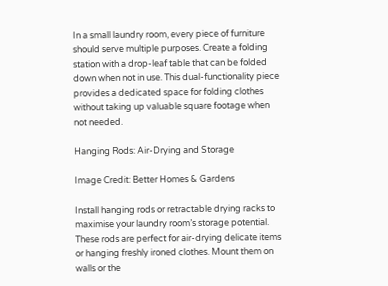In a small laundry room, every piece of furniture should serve multiple purposes. Create a folding station with a drop-leaf table that can be folded down when not in use. This dual-functionality piece provides a dedicated space for folding clothes without taking up valuable square footage when not needed.

Hanging Rods: Air-Drying and Storage

Image Credit: Better Homes & Gardens

Install hanging rods or retractable drying racks to maximise your laundry room’s storage potential. These rods are perfect for air-drying delicate items or hanging freshly ironed clothes. Mount them on walls or the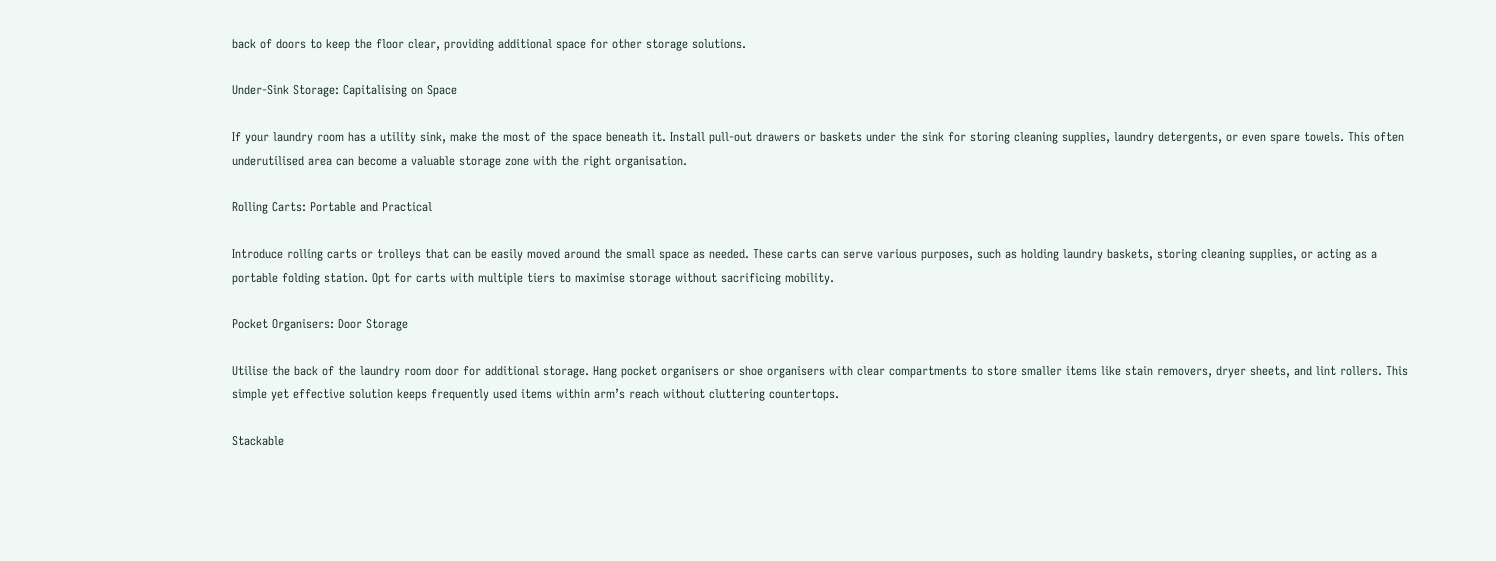back of doors to keep the floor clear, providing additional space for other storage solutions.

Under-Sink Storage: Capitalising on Space

If your laundry room has a utility sink, make the most of the space beneath it. Install pull-out drawers or baskets under the sink for storing cleaning supplies, laundry detergents, or even spare towels. This often underutilised area can become a valuable storage zone with the right organisation.

Rolling Carts: Portable and Practical

Introduce rolling carts or trolleys that can be easily moved around the small space as needed. These carts can serve various purposes, such as holding laundry baskets, storing cleaning supplies, or acting as a portable folding station. Opt for carts with multiple tiers to maximise storage without sacrificing mobility.

Pocket Organisers: Door Storage

Utilise the back of the laundry room door for additional storage. Hang pocket organisers or shoe organisers with clear compartments to store smaller items like stain removers, dryer sheets, and lint rollers. This simple yet effective solution keeps frequently used items within arm’s reach without cluttering countertops.

Stackable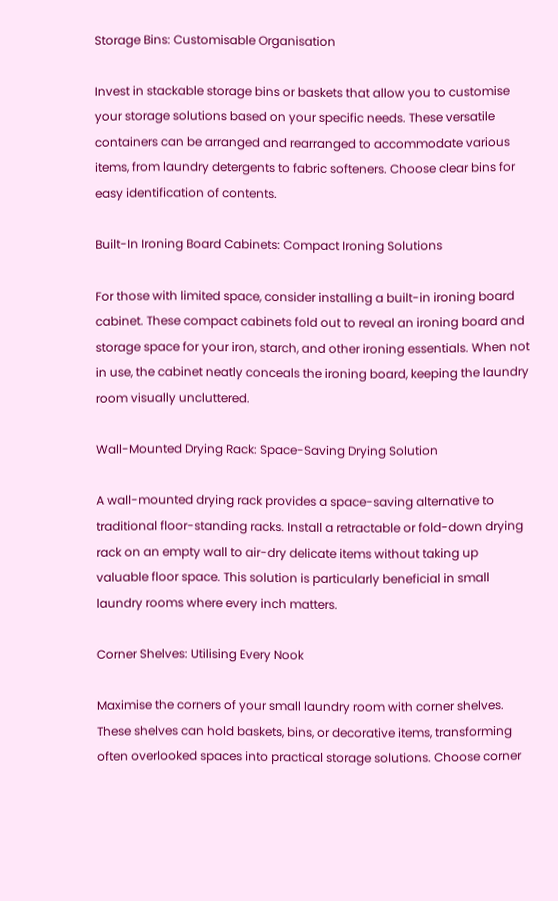Storage Bins: Customisable Organisation

Invest in stackable storage bins or baskets that allow you to customise your storage solutions based on your specific needs. These versatile containers can be arranged and rearranged to accommodate various items, from laundry detergents to fabric softeners. Choose clear bins for easy identification of contents.

Built-In Ironing Board Cabinets: Compact Ironing Solutions

For those with limited space, consider installing a built-in ironing board cabinet. These compact cabinets fold out to reveal an ironing board and storage space for your iron, starch, and other ironing essentials. When not in use, the cabinet neatly conceals the ironing board, keeping the laundry room visually uncluttered.

Wall-Mounted Drying Rack: Space-Saving Drying Solution

A wall-mounted drying rack provides a space-saving alternative to traditional floor-standing racks. Install a retractable or fold-down drying rack on an empty wall to air-dry delicate items without taking up valuable floor space. This solution is particularly beneficial in small laundry rooms where every inch matters.

Corner Shelves: Utilising Every Nook

Maximise the corners of your small laundry room with corner shelves. These shelves can hold baskets, bins, or decorative items, transforming often overlooked spaces into practical storage solutions. Choose corner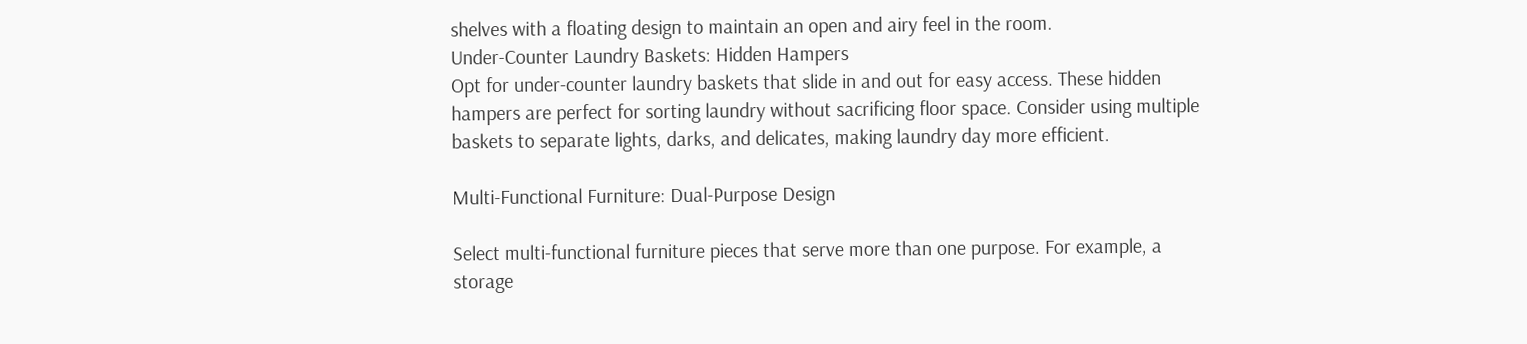shelves with a floating design to maintain an open and airy feel in the room.
Under-Counter Laundry Baskets: Hidden Hampers
Opt for under-counter laundry baskets that slide in and out for easy access. These hidden hampers are perfect for sorting laundry without sacrificing floor space. Consider using multiple baskets to separate lights, darks, and delicates, making laundry day more efficient.

Multi-Functional Furniture: Dual-Purpose Design

Select multi-functional furniture pieces that serve more than one purpose. For example, a storage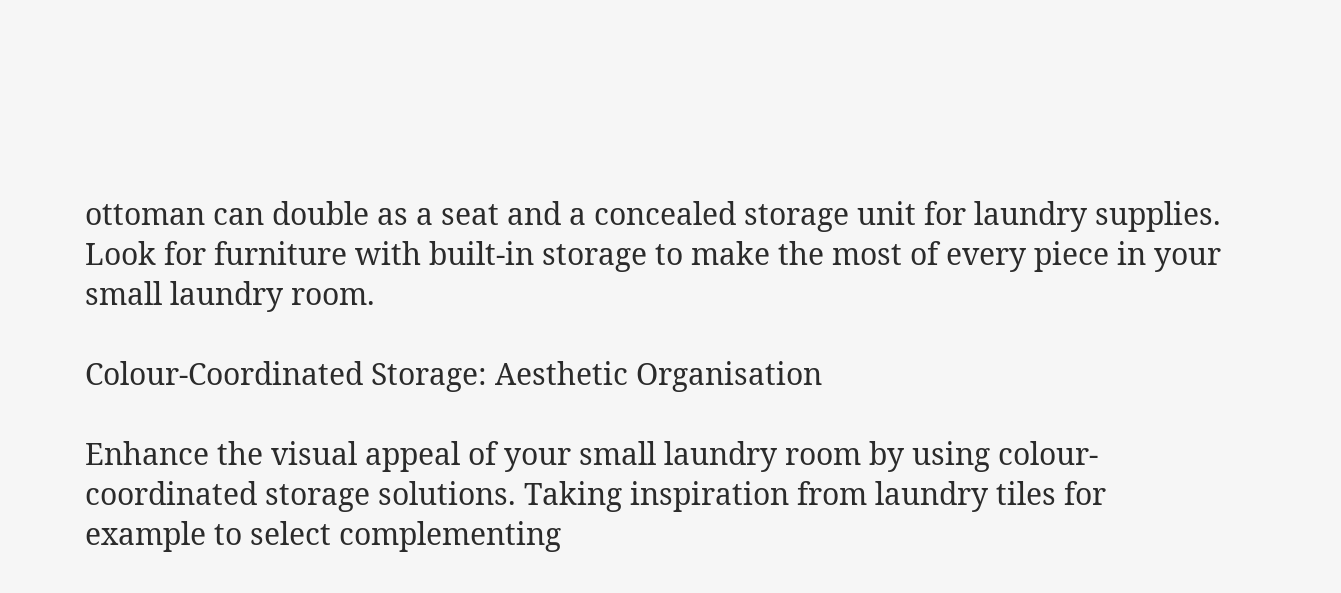ottoman can double as a seat and a concealed storage unit for laundry supplies. Look for furniture with built-in storage to make the most of every piece in your small laundry room.

Colour-Coordinated Storage: Aesthetic Organisation

Enhance the visual appeal of your small laundry room by using colour-coordinated storage solutions. Taking inspiration from laundry tiles for example to select complementing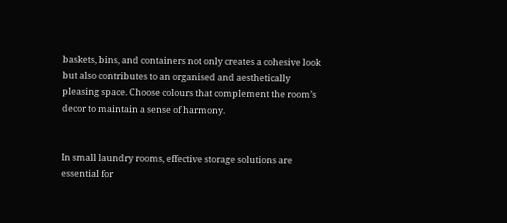baskets, bins, and containers not only creates a cohesive look but also contributes to an organised and aesthetically pleasing space. Choose colours that complement the room’s decor to maintain a sense of harmony.


In small laundry rooms, effective storage solutions are essential for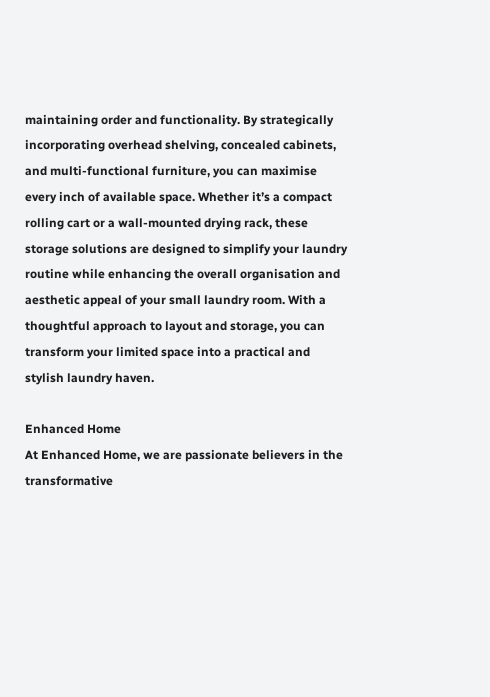maintaining order and functionality. By strategically incorporating overhead shelving, concealed cabinets, and multi-functional furniture, you can maximise every inch of available space. Whether it’s a compact rolling cart or a wall-mounted drying rack, these storage solutions are designed to simplify your laundry routine while enhancing the overall organisation and aesthetic appeal of your small laundry room. With a thoughtful approach to layout and storage, you can transform your limited space into a practical and stylish laundry haven.

Enhanced Home
At Enhanced Home, we are passionate believers in the transformative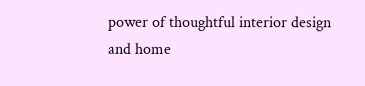power of thoughtful interior design and home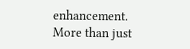enhancement. More than just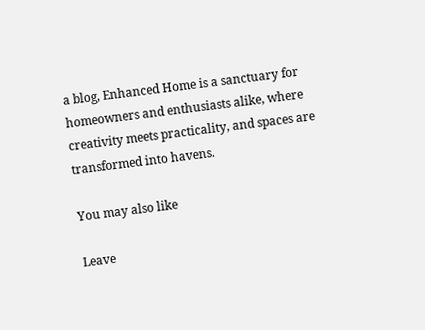a blog, Enhanced Home is a sanctuary for homeowners and enthusiasts alike, where creativity meets practicality, and spaces are transformed into havens.

You may also like

Leave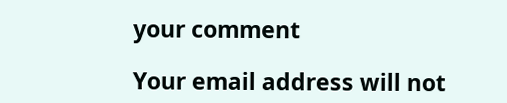your comment

Your email address will not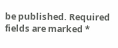be published. Required fields are marked *